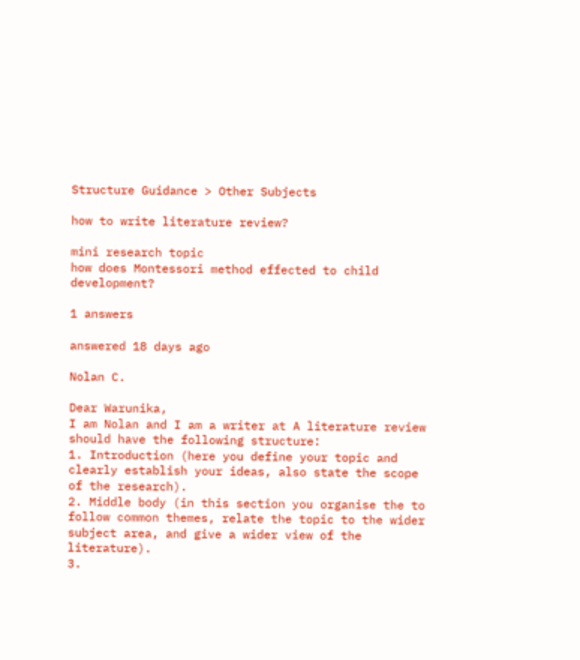Structure Guidance > Other Subjects

how to write literature review?

mini research topic
how does Montessori method effected to child development?

1 answers

answered 18 days ago

Nolan C.

Dear Warunika,
I am Nolan and I am a writer at A literature review should have the following structure:
1. Introduction (here you define your topic and clearly establish your ideas, also state the scope of the research).
2. Middle body (in this section you organise the to follow common themes, relate the topic to the wider subject area, and give a wider view of the literature).
3.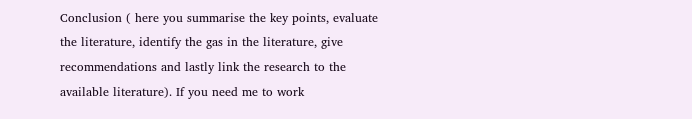Conclusion ( here you summarise the key points, evaluate the literature, identify the gas in the literature, give recommendations and lastly link the research to the available literature). If you need me to work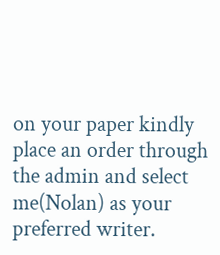on your paper kindly place an order through the admin and select me(Nolan) as your preferred writer.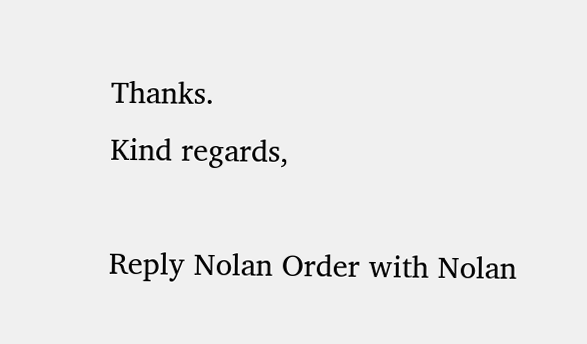Thanks.
Kind regards,

Reply Nolan Order with Nolan